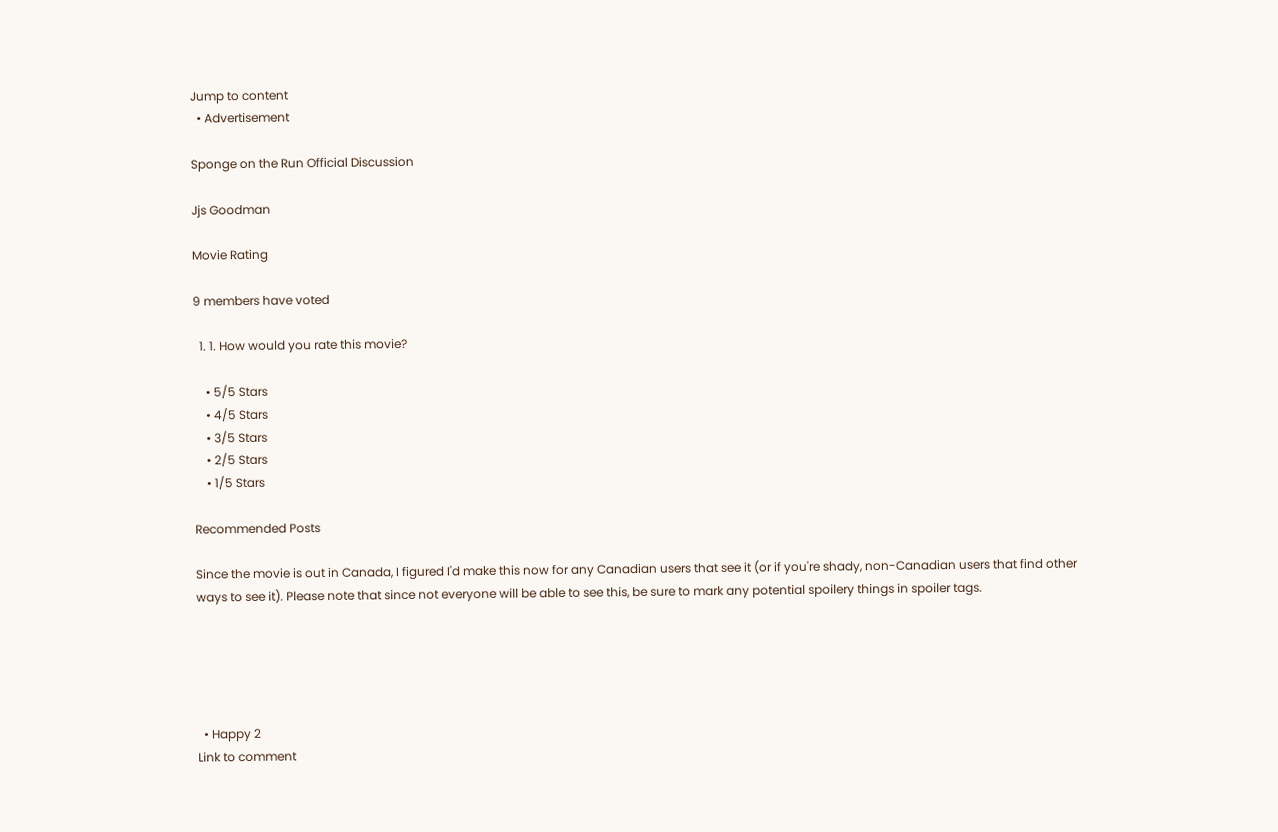Jump to content
  • Advertisement

Sponge on the Run Official Discussion

Jjs Goodman

Movie Rating

9 members have voted

  1. 1. How would you rate this movie?

    • 5/5 Stars
    • 4/5 Stars
    • 3/5 Stars
    • 2/5 Stars
    • 1/5 Stars

Recommended Posts

Since the movie is out in Canada, I figured I'd make this now for any Canadian users that see it (or if you're shady, non-Canadian users that find other ways to see it). Please note that since not everyone will be able to see this, be sure to mark any potential spoilery things in spoiler tags.





  • Happy 2
Link to comment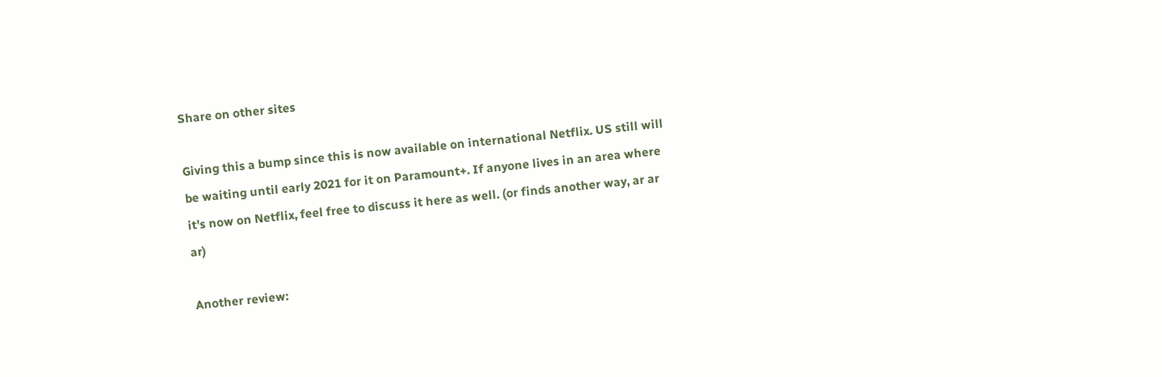Share on other sites

Giving this a bump since this is now available on international Netflix. US still will be waiting until early 2021 for it on Paramount+. If anyone lives in an area where it's now on Netflix, feel free to discuss it here as well. (or finds another way, ar ar ar)

Another review: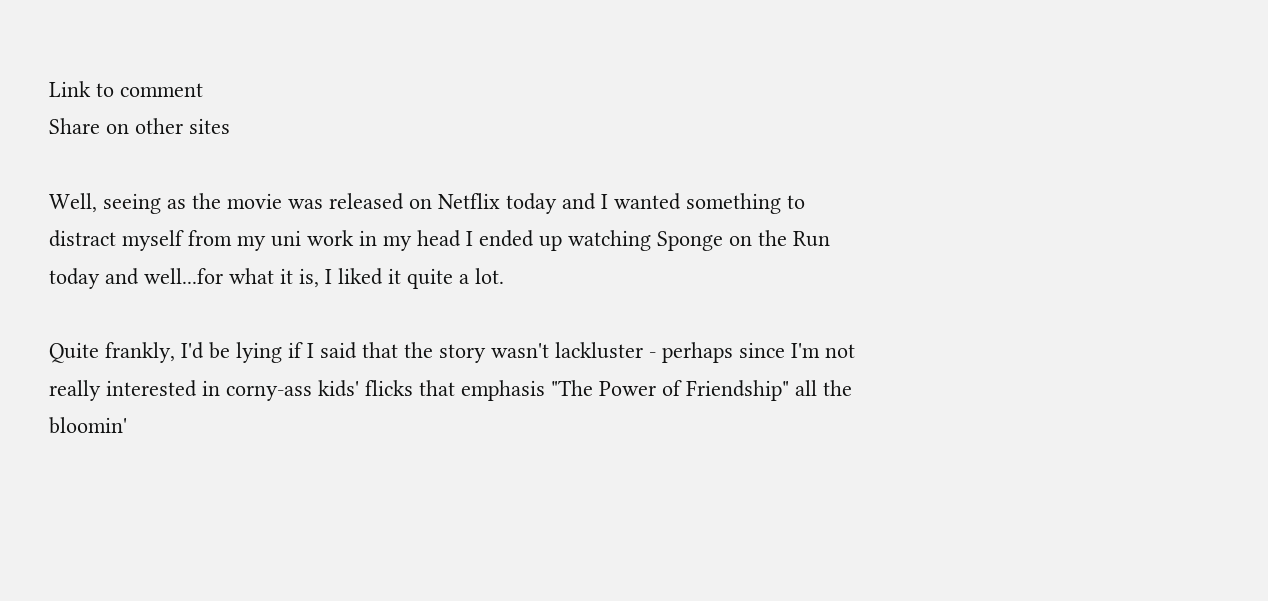Link to comment
Share on other sites

Well, seeing as the movie was released on Netflix today and I wanted something to distract myself from my uni work in my head I ended up watching Sponge on the Run today and well...for what it is, I liked it quite a lot.

Quite frankly, I'd be lying if I said that the story wasn't lackluster - perhaps since I'm not really interested in corny-ass kids' flicks that emphasis "The Power of Friendship" all the bloomin'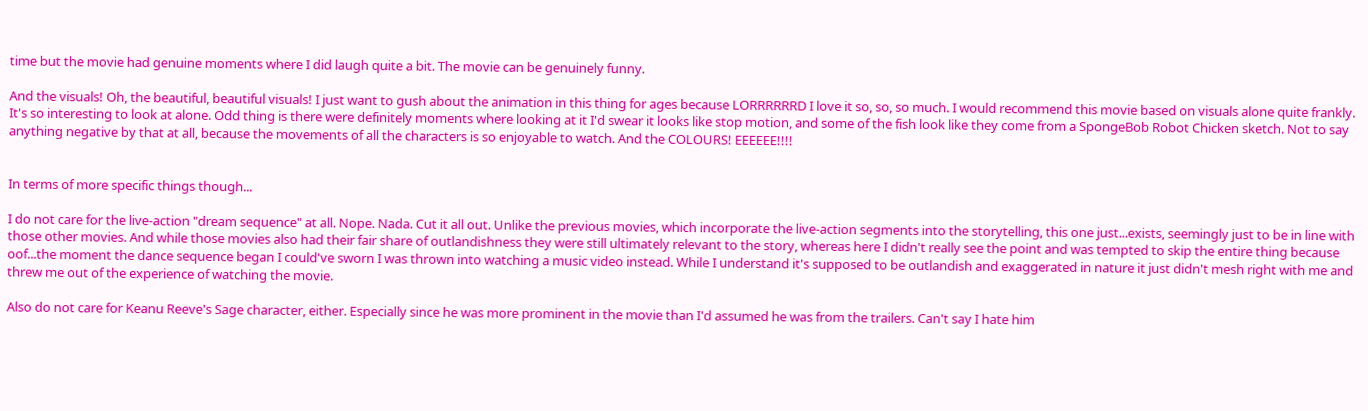time but the movie had genuine moments where I did laugh quite a bit. The movie can be genuinely funny.

And the visuals! Oh, the beautiful, beautiful visuals! I just want to gush about the animation in this thing for ages because LORRRRRRD I love it so, so, so much. I would recommend this movie based on visuals alone quite frankly. It's so interesting to look at alone. Odd thing is there were definitely moments where looking at it I'd swear it looks like stop motion, and some of the fish look like they come from a SpongeBob Robot Chicken sketch. Not to say anything negative by that at all, because the movements of all the characters is so enjoyable to watch. And the COLOURS! EEEEEE!!!!


In terms of more specific things though...

I do not care for the live-action "dream sequence" at all. Nope. Nada. Cut it all out. Unlike the previous movies, which incorporate the live-action segments into the storytelling, this one just...exists, seemingly just to be in line with those other movies. And while those movies also had their fair share of outlandishness they were still ultimately relevant to the story, whereas here I didn't really see the point and was tempted to skip the entire thing because oof...the moment the dance sequence began I could've sworn I was thrown into watching a music video instead. While I understand it's supposed to be outlandish and exaggerated in nature it just didn't mesh right with me and threw me out of the experience of watching the movie.

Also do not care for Keanu Reeve's Sage character, either. Especially since he was more prominent in the movie than I'd assumed he was from the trailers. Can't say I hate him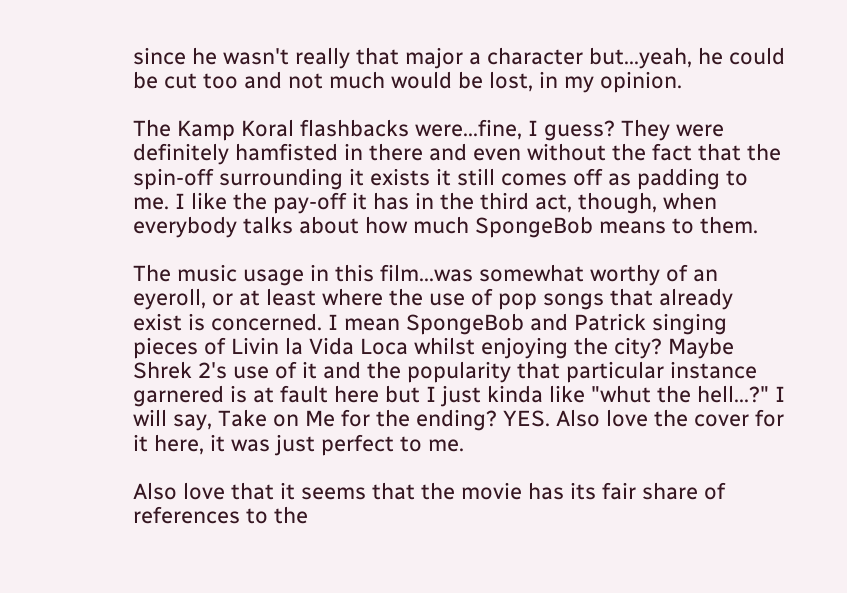since he wasn't really that major a character but...yeah, he could be cut too and not much would be lost, in my opinion.

The Kamp Koral flashbacks were...fine, I guess? They were definitely hamfisted in there and even without the fact that the spin-off surrounding it exists it still comes off as padding to me. I like the pay-off it has in the third act, though, when everybody talks about how much SpongeBob means to them.

The music usage in this film...was somewhat worthy of an eyeroll, or at least where the use of pop songs that already exist is concerned. I mean SpongeBob and Patrick singing pieces of Livin la Vida Loca whilst enjoying the city? Maybe Shrek 2's use of it and the popularity that particular instance garnered is at fault here but I just kinda like "whut the hell...?" I will say, Take on Me for the ending? YES. Also love the cover for it here, it was just perfect to me.

Also love that it seems that the movie has its fair share of references to the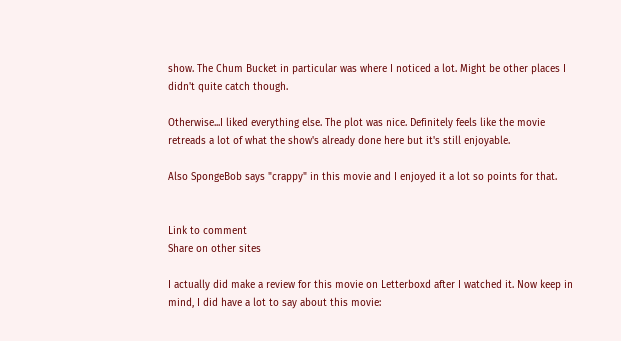show. The Chum Bucket in particular was where I noticed a lot. Might be other places I didn't quite catch though.

Otherwise...I liked everything else. The plot was nice. Definitely feels like the movie retreads a lot of what the show's already done here but it's still enjoyable.

Also SpongeBob says "crappy" in this movie and I enjoyed it a lot so points for that.


Link to comment
Share on other sites

I actually did make a review for this movie on Letterboxd after I watched it. Now keep in mind, I did have a lot to say about this movie: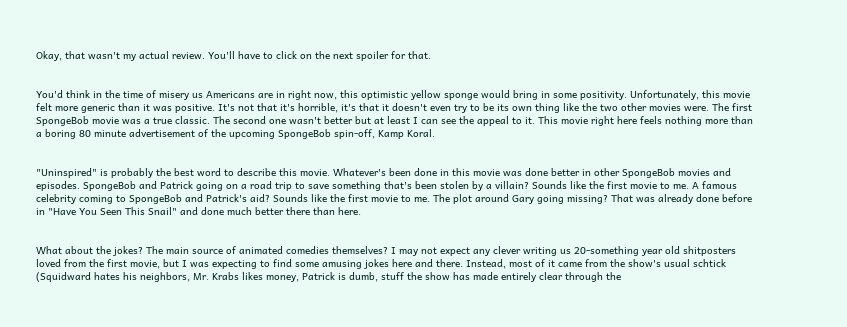Okay, that wasn't my actual review. You'll have to click on the next spoiler for that.


You'd think in the time of misery us Americans are in right now, this optimistic yellow sponge would bring in some positivity. Unfortunately, this movie felt more generic than it was positive. It's not that it's horrible, it's that it doesn't even try to be its own thing like the two other movies were. The first SpongeBob movie was a true classic. The second one wasn't better but at least I can see the appeal to it. This movie right here feels nothing more than a boring 80 minute advertisement of the upcoming SpongeBob spin-off, Kamp Koral.


"Uninspired" is probably the best word to describe this movie. Whatever's been done in this movie was done better in other SpongeBob movies and episodes. SpongeBob and Patrick going on a road trip to save something that's been stolen by a villain? Sounds like the first movie to me. A famous celebrity coming to SpongeBob and Patrick's aid? Sounds like the first movie to me. The plot around Gary going missing? That was already done before in "Have You Seen This Snail" and done much better there than here.


What about the jokes? The main source of animated comedies themselves? I may not expect any clever writing us 20-something year old shitposters loved from the first movie, but I was expecting to find some amusing jokes here and there. Instead, most of it came from the show's usual schtick (Squidward hates his neighbors, Mr. Krabs likes money, Patrick is dumb, stuff the show has made entirely clear through the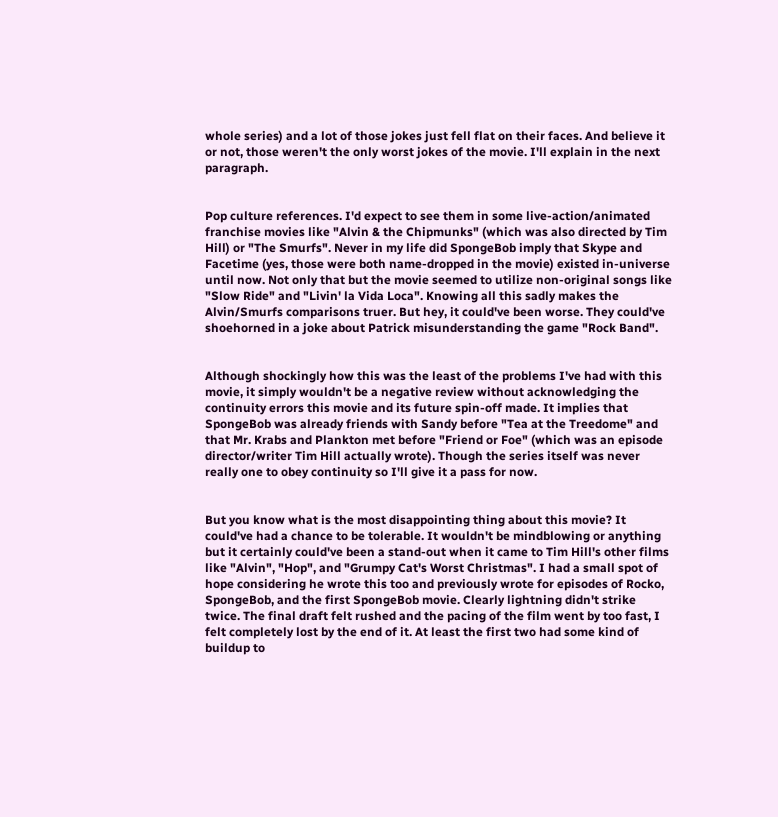whole series) and a lot of those jokes just fell flat on their faces. And believe it or not, those weren't the only worst jokes of the movie. I'll explain in the next paragraph.


Pop culture references. I'd expect to see them in some live-action/animated franchise movies like "Alvin & the Chipmunks" (which was also directed by Tim Hill) or "The Smurfs". Never in my life did SpongeBob imply that Skype and Facetime (yes, those were both name-dropped in the movie) existed in-universe until now. Not only that but the movie seemed to utilize non-original songs like "Slow Ride" and "Livin' la Vida Loca". Knowing all this sadly makes the Alvin/Smurfs comparisons truer. But hey, it could've been worse. They could've shoehorned in a joke about Patrick misunderstanding the game "Rock Band".


Although shockingly how this was the least of the problems I've had with this movie, it simply wouldn't be a negative review without acknowledging the continuity errors this movie and its future spin-off made. It implies that SpongeBob was already friends with Sandy before "Tea at the Treedome" and that Mr. Krabs and Plankton met before "Friend or Foe" (which was an episode director/writer Tim Hill actually wrote). Though the series itself was never really one to obey continuity so I'll give it a pass for now.


But you know what is the most disappointing thing about this movie? It could've had a chance to be tolerable. It wouldn't be mindblowing or anything but it certainly could've been a stand-out when it came to Tim Hill's other films like "Alvin", "Hop", and "Grumpy Cat's Worst Christmas". I had a small spot of hope considering he wrote this too and previously wrote for episodes of Rocko, SpongeBob, and the first SpongeBob movie. Clearly lightning didn't strike twice. The final draft felt rushed and the pacing of the film went by too fast, I felt completely lost by the end of it. At least the first two had some kind of buildup to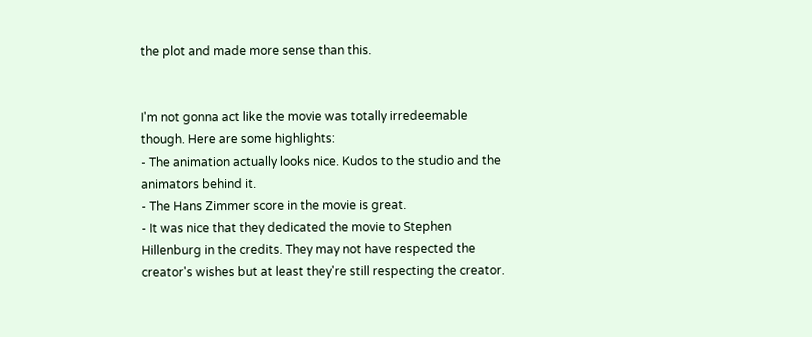the plot and made more sense than this.


I'm not gonna act like the movie was totally irredeemable though. Here are some highlights:
- The animation actually looks nice. Kudos to the studio and the animators behind it.
- The Hans Zimmer score in the movie is great.
- It was nice that they dedicated the movie to Stephen Hillenburg in the credits. They may not have respected the creator's wishes but at least they're still respecting the creator.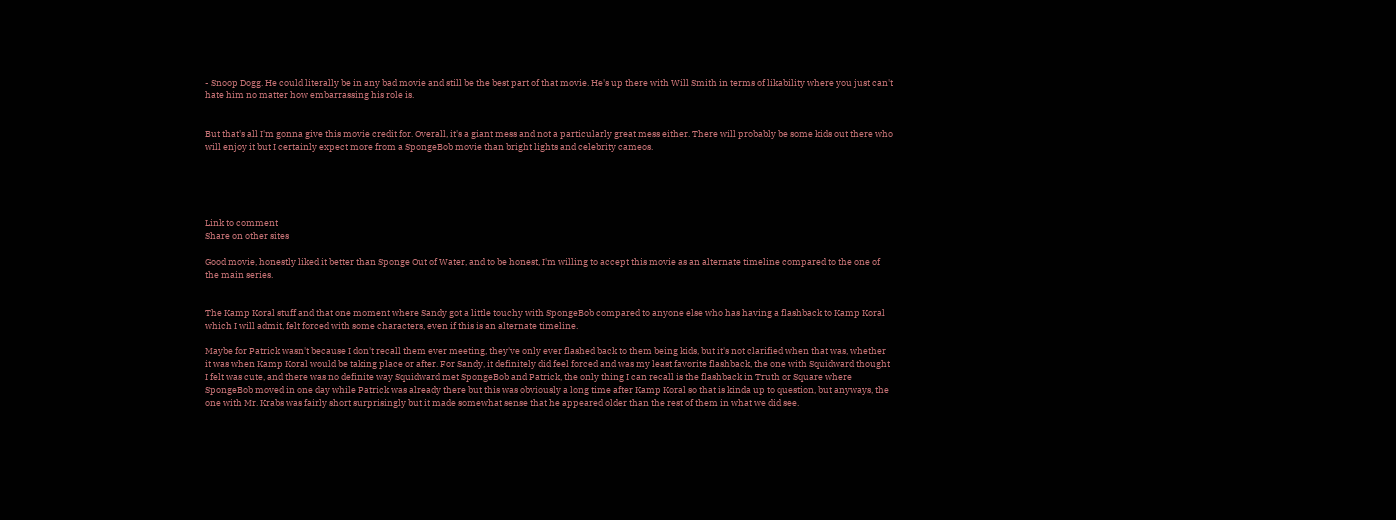- Snoop Dogg. He could literally be in any bad movie and still be the best part of that movie. He's up there with Will Smith in terms of likability where you just can't hate him no matter how embarrassing his role is.


But that's all I'm gonna give this movie credit for. Overall, it's a giant mess and not a particularly great mess either. There will probably be some kids out there who will enjoy it but I certainly expect more from a SpongeBob movie than bright lights and celebrity cameos.





Link to comment
Share on other sites

Good movie, honestly liked it better than Sponge Out of Water, and to be honest, I'm willing to accept this movie as an alternate timeline compared to the one of the main series.


The Kamp Koral stuff and that one moment where Sandy got a little touchy with SpongeBob compared to anyone else who has having a flashback to Kamp Koral which I will admit, felt forced with some characters, even if this is an alternate timeline.

Maybe for Patrick wasn't because I don't recall them ever meeting, they've only ever flashed back to them being kids, but it's not clarified when that was, whether it was when Kamp Koral would be taking place or after. For Sandy, it definitely did feel forced and was my least favorite flashback, the one with Squidward thought I felt was cute, and there was no definite way Squidward met SpongeBob and Patrick, the only thing I can recall is the flashback in Truth or Square where SpongeBob moved in one day while Patrick was already there but this was obviously a long time after Kamp Koral so that is kinda up to question, but anyways, the one with Mr. Krabs was fairly short surprisingly but it made somewhat sense that he appeared older than the rest of them in what we did see.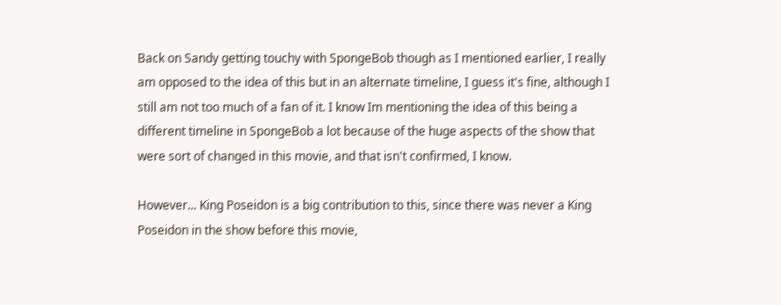Back on Sandy getting touchy with SpongeBob though as I mentioned earlier, I really am opposed to the idea of this but in an alternate timeline, I guess it's fine, although I still am not too much of a fan of it. I know Im mentioning the idea of this being a different timeline in SpongeBob a lot because of the huge aspects of the show that were sort of changed in this movie, and that isn't confirmed, I know.

However... King Poseidon is a big contribution to this, since there was never a King Poseidon in the show before this movie,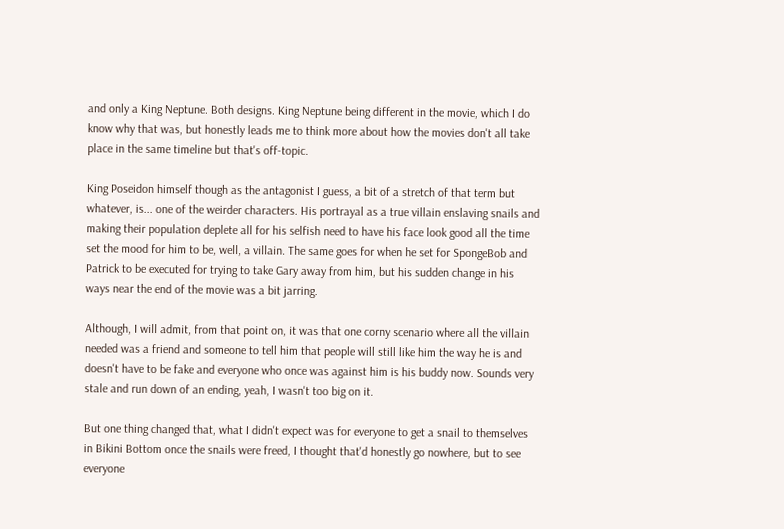and only a King Neptune. Both designs. King Neptune being different in the movie, which I do know why that was, but honestly leads me to think more about how the movies don't all take place in the same timeline but that's off-topic.

King Poseidon himself though as the antagonist I guess, a bit of a stretch of that term but whatever, is... one of the weirder characters. His portrayal as a true villain enslaving snails and making their population deplete all for his selfish need to have his face look good all the time set the mood for him to be, well, a villain. The same goes for when he set for SpongeBob and Patrick to be executed for trying to take Gary away from him, but his sudden change in his ways near the end of the movie was a bit jarring.

Although, I will admit, from that point on, it was that one corny scenario where all the villain needed was a friend and someone to tell him that people will still like him the way he is and doesn't have to be fake and everyone who once was against him is his buddy now. Sounds very stale and run down of an ending, yeah, I wasn't too big on it.

But one thing changed that, what I didn't expect was for everyone to get a snail to themselves in Bikini Bottom once the snails were freed, I thought that'd honestly go nowhere, but to see everyone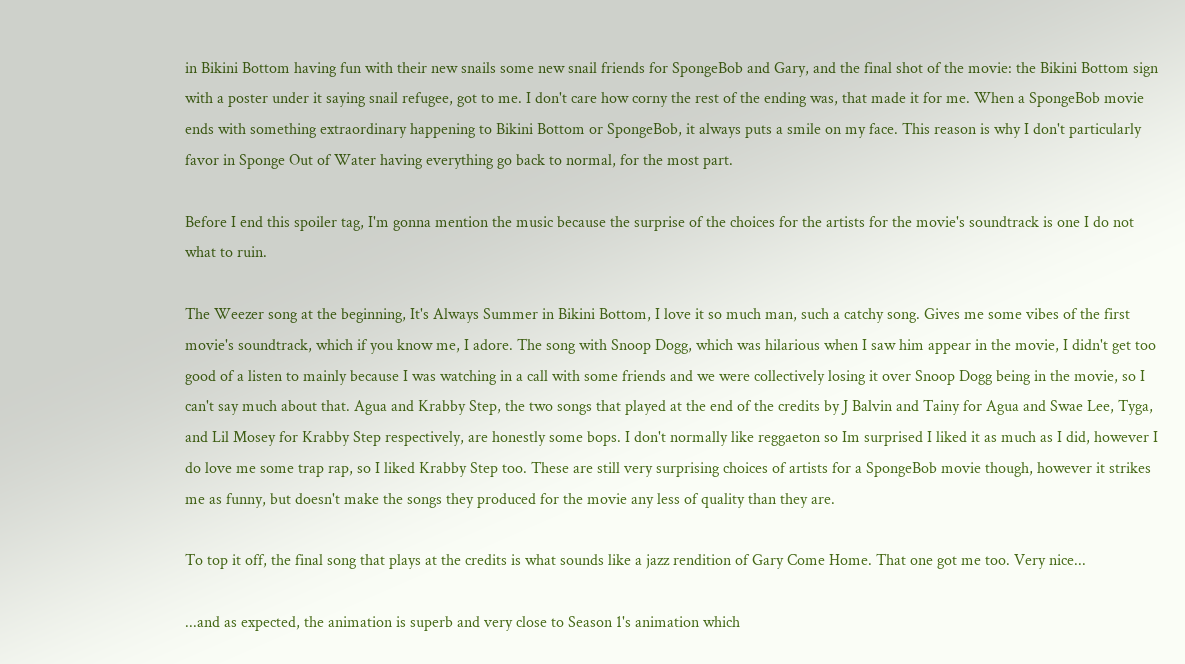in Bikini Bottom having fun with their new snails some new snail friends for SpongeBob and Gary, and the final shot of the movie: the Bikini Bottom sign with a poster under it saying snail refugee, got to me. I don't care how corny the rest of the ending was, that made it for me. When a SpongeBob movie ends with something extraordinary happening to Bikini Bottom or SpongeBob, it always puts a smile on my face. This reason is why I don't particularly favor in Sponge Out of Water having everything go back to normal, for the most part.

Before I end this spoiler tag, I'm gonna mention the music because the surprise of the choices for the artists for the movie's soundtrack is one I do not what to ruin.

The Weezer song at the beginning, It's Always Summer in Bikini Bottom, I love it so much man, such a catchy song. Gives me some vibes of the first movie's soundtrack, which if you know me, I adore. The song with Snoop Dogg, which was hilarious when I saw him appear in the movie, I didn't get too good of a listen to mainly because I was watching in a call with some friends and we were collectively losing it over Snoop Dogg being in the movie, so I can't say much about that. Agua and Krabby Step, the two songs that played at the end of the credits by J Balvin and Tainy for Agua and Swae Lee, Tyga, and Lil Mosey for Krabby Step respectively, are honestly some bops. I don't normally like reggaeton so Im surprised I liked it as much as I did, however I do love me some trap rap, so I liked Krabby Step too. These are still very surprising choices of artists for a SpongeBob movie though, however it strikes me as funny, but doesn't make the songs they produced for the movie any less of quality than they are.

To top it off, the final song that plays at the credits is what sounds like a jazz rendition of Gary Come Home. That one got me too. Very nice...

...and as expected, the animation is superb and very close to Season 1's animation which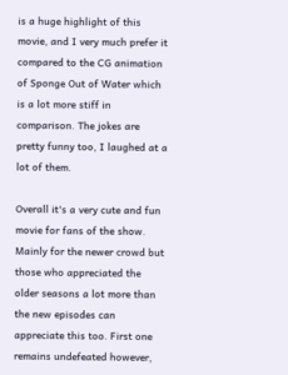is a huge highlight of this movie, and I very much prefer it compared to the CG animation of Sponge Out of Water which is a lot more stiff in comparison. The jokes are pretty funny too, I laughed at a lot of them.

Overall it's a very cute and fun movie for fans of the show. Mainly for the newer crowd but those who appreciated the older seasons a lot more than the new episodes can appreciate this too. First one remains undefeated however,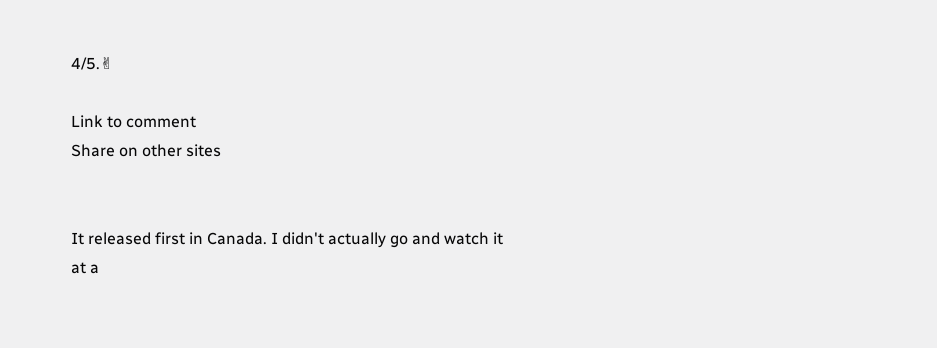4/5.✌

Link to comment
Share on other sites


It released first in Canada. I didn't actually go and watch it at a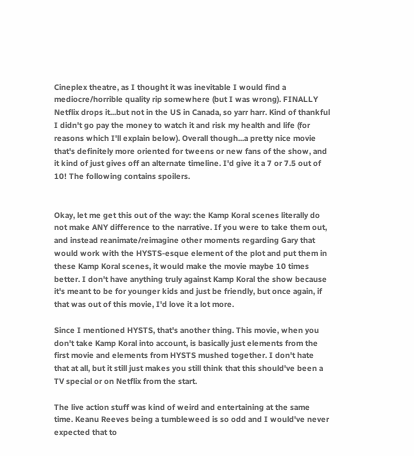Cineplex theatre, as I thought it was inevitable I would find a mediocre/horrible quality rip somewhere (but I was wrong). FINALLY Netflix drops it...but not in the US in Canada, so yarr harr. Kind of thankful I didn't go pay the money to watch it and risk my health and life (for reasons which I'll explain below). Overall though...a pretty nice movie that's definitely more oriented for tweens or new fans of the show, and it kind of just gives off an alternate timeline. I'd give it a 7 or 7.5 out of 10! The following contains spoilers.


Okay, let me get this out of the way: the Kamp Koral scenes literally do not make ANY difference to the narrative. If you were to take them out, and instead reanimate/reimagine other moments regarding Gary that would work with the HYSTS-esque element of the plot and put them in these Kamp Koral scenes, it would make the movie maybe 10 times better. I don't have anything truly against Kamp Koral the show because it's meant to be for younger kids and just be friendly, but once again, if that was out of this movie, I'd love it a lot more.

Since I mentioned HYSTS, that's another thing. This movie, when you don't take Kamp Koral into account, is basically just elements from the first movie and elements from HYSTS mushed together. I don't hate that at all, but it still just makes you still think that this should've been a TV special or on Netflix from the start.

The live action stuff was kind of weird and entertaining at the same time. Keanu Reeves being a tumbleweed is so odd and I would've never expected that to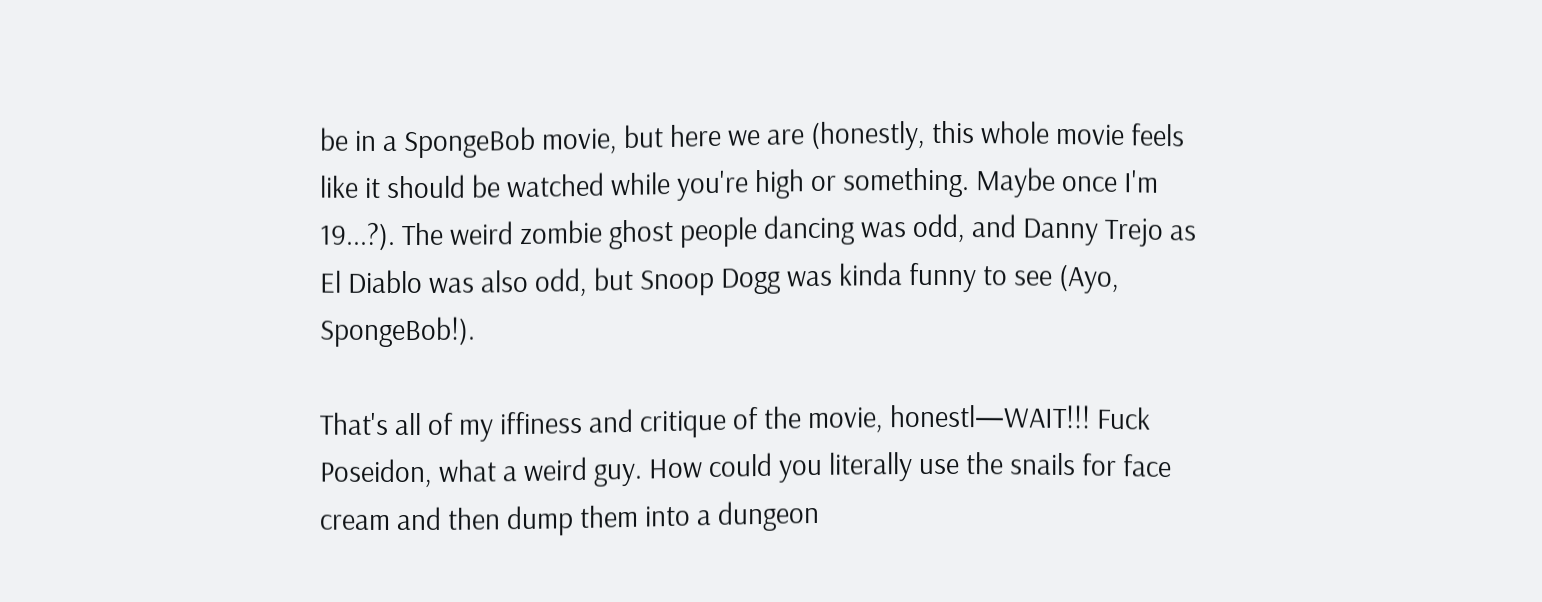be in a SpongeBob movie, but here we are (honestly, this whole movie feels like it should be watched while you're high or something. Maybe once I'm 19...?). The weird zombie ghost people dancing was odd, and Danny Trejo as El Diablo was also odd, but Snoop Dogg was kinda funny to see (Ayo, SpongeBob!).

That's all of my iffiness and critique of the movie, honestl—WAIT!!! Fuck Poseidon, what a weird guy. How could you literally use the snails for face cream and then dump them into a dungeon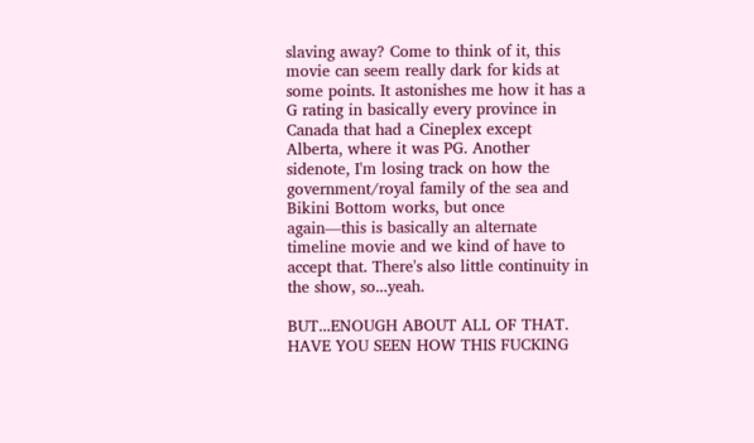slaving away? Come to think of it, this movie can seem really dark for kids at some points. It astonishes me how it has a G rating in basically every province in Canada that had a Cineplex except Alberta, where it was PG. Another sidenote, I'm losing track on how the government/royal family of the sea and Bikini Bottom works, but once again—this is basically an alternate timeline movie and we kind of have to accept that. There's also little continuity in the show, so...yeah.

BUT...ENOUGH ABOUT ALL OF THAT. HAVE YOU SEEN HOW THIS FUCKING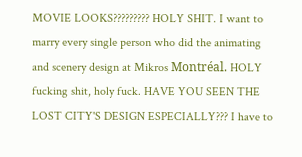MOVIE LOOKS????????? HOLY SHIT. I want to marry every single person who did the animating and scenery design at Mikros Montréal. HOLY fucking shit, holy fuck. HAVE YOU SEEN THE LOST CITY'S DESIGN ESPECIALLY??? I have to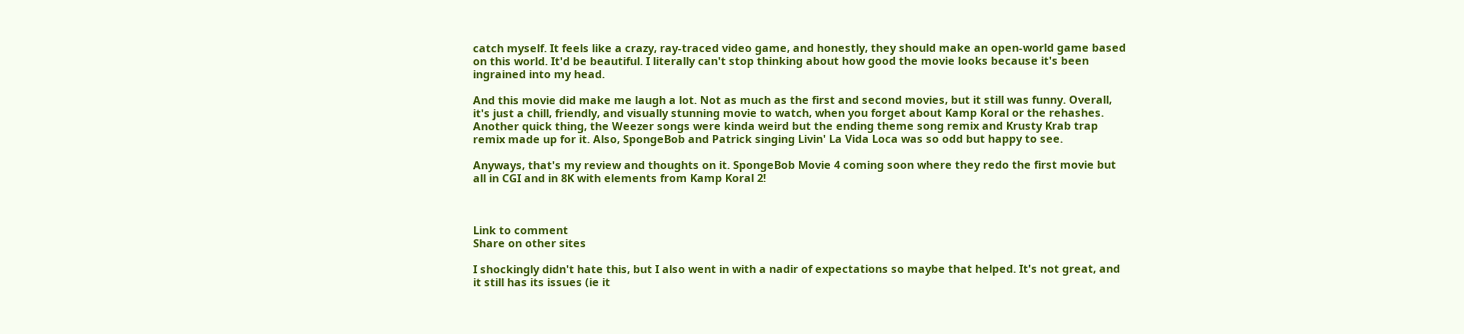catch myself. It feels like a crazy, ray-traced video game, and honestly, they should make an open-world game based on this world. It'd be beautiful. I literally can't stop thinking about how good the movie looks because it's been ingrained into my head.

And this movie did make me laugh a lot. Not as much as the first and second movies, but it still was funny. Overall, it's just a chill, friendly, and visually stunning movie to watch, when you forget about Kamp Koral or the rehashes. Another quick thing, the Weezer songs were kinda weird but the ending theme song remix and Krusty Krab trap remix made up for it. Also, SpongeBob and Patrick singing Livin' La Vida Loca was so odd but happy to see.

Anyways, that's my review and thoughts on it. SpongeBob Movie 4 coming soon where they redo the first movie but all in CGI and in 8K with elements from Kamp Koral 2!



Link to comment
Share on other sites

I shockingly didn't hate this, but I also went in with a nadir of expectations so maybe that helped. It's not great, and it still has its issues (ie it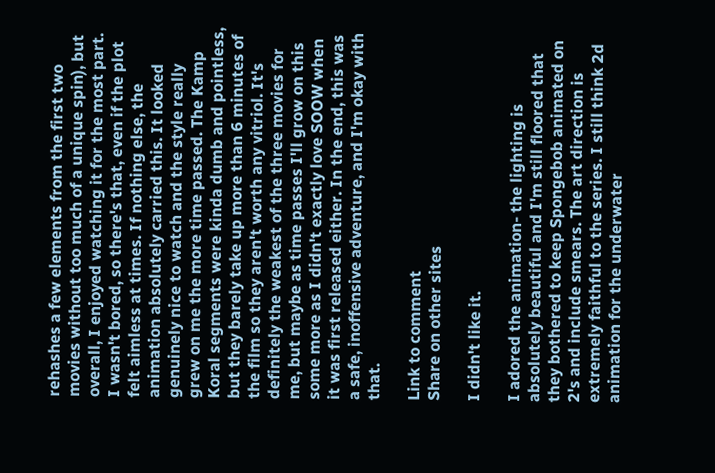rehashes a few elements from the first two movies without too much of a unique spin), but overall, I enjoyed watching it for the most part. I wasn't bored, so there's that, even if the plot felt aimless at times. If nothing else, the animation absolutely carried this. It looked genuinely nice to watch and the style really grew on me the more time passed. The Kamp Koral segments were kinda dumb and pointless, but they barely take up more than 6 minutes of the film so they aren't worth any vitriol. It's definitely the weakest of the three movies for me, but maybe as time passes I'll grow on this some more as I didn't exactly love SOOW when it was first released either. In the end, this was a safe, inoffensive adventure, and I'm okay with that.

Link to comment
Share on other sites

I didn't like it.

I adored the animation- the lighting is absolutely beautiful and I'm still floored that they bothered to keep Spongebob animated on 2's and include smears. The art direction is extremely faithful to the series. I still think 2d animation for the underwater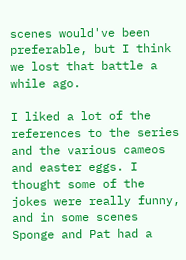scenes would've been preferable, but I think we lost that battle a while ago.

I liked a lot of the references to the series and the various cameos and easter eggs. I thought some of the jokes were really funny, and in some scenes Sponge and Pat had a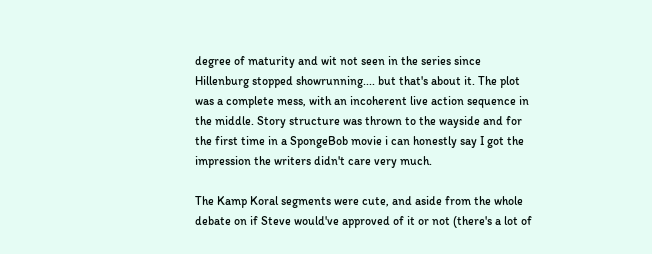degree of maturity and wit not seen in the series since Hillenburg stopped showrunning.... but that's about it. The plot was a complete mess, with an incoherent live action sequence in the middle. Story structure was thrown to the wayside and for the first time in a SpongeBob movie i can honestly say I got the impression the writers didn't care very much.

The Kamp Koral segments were cute, and aside from the whole debate on if Steve would've approved of it or not (there's a lot of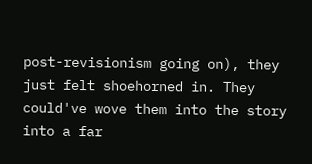post-revisionism going on), they just felt shoehorned in. They could've wove them into the story into a far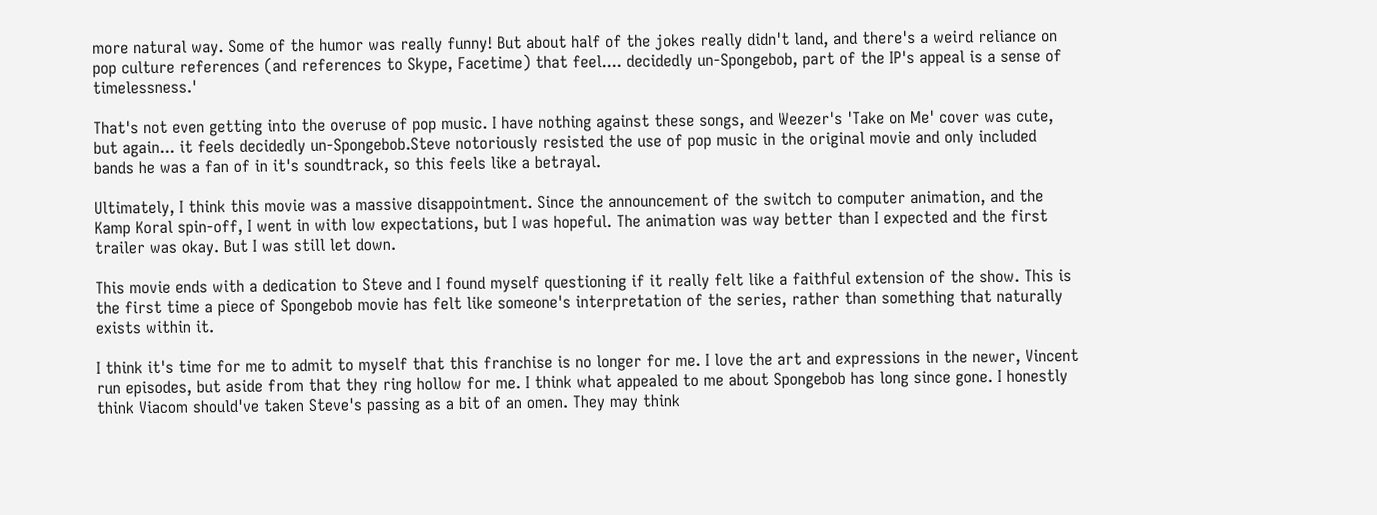more natural way. Some of the humor was really funny! But about half of the jokes really didn't land, and there's a weird reliance on pop culture references (and references to Skype, Facetime) that feel.... decidedly un-Spongebob, part of the IP's appeal is a sense of timelessness.'

That's not even getting into the overuse of pop music. I have nothing against these songs, and Weezer's 'Take on Me' cover was cute, but again... it feels decidedly un-Spongebob.Steve notoriously resisted the use of pop music in the original movie and only included bands he was a fan of in it's soundtrack, so this feels like a betrayal.

Ultimately, I think this movie was a massive disappointment. Since the announcement of the switch to computer animation, and the Kamp Koral spin-off, I went in with low expectations, but I was hopeful. The animation was way better than I expected and the first trailer was okay. But I was still let down.

This movie ends with a dedication to Steve and I found myself questioning if it really felt like a faithful extension of the show. This is the first time a piece of Spongebob movie has felt like someone's interpretation of the series, rather than something that naturally exists within it.

I think it's time for me to admit to myself that this franchise is no longer for me. I love the art and expressions in the newer, Vincent run episodes, but aside from that they ring hollow for me. I think what appealed to me about Spongebob has long since gone. I honestly think Viacom should've taken Steve's passing as a bit of an omen. They may think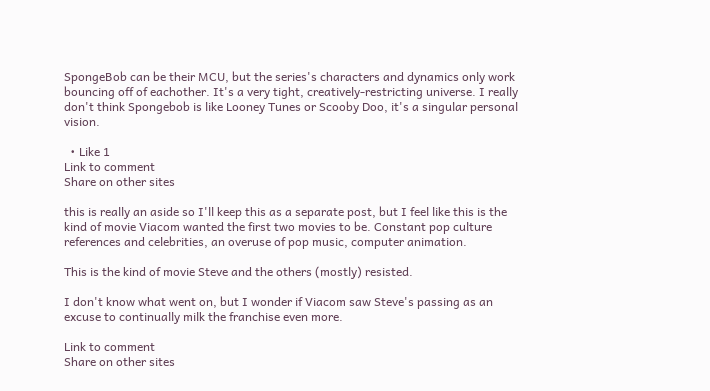SpongeBob can be their MCU, but the series's characters and dynamics only work bouncing off of eachother. It's a very tight, creatively-restricting universe. I really don't think Spongebob is like Looney Tunes or Scooby Doo, it's a singular personal vision.

  • Like 1
Link to comment
Share on other sites

this is really an aside so I'll keep this as a separate post, but I feel like this is the kind of movie Viacom wanted the first two movies to be. Constant pop culture references and celebrities, an overuse of pop music, computer animation.

This is the kind of movie Steve and the others (mostly) resisted.

I don't know what went on, but I wonder if Viacom saw Steve's passing as an excuse to continually milk the franchise even more.

Link to comment
Share on other sites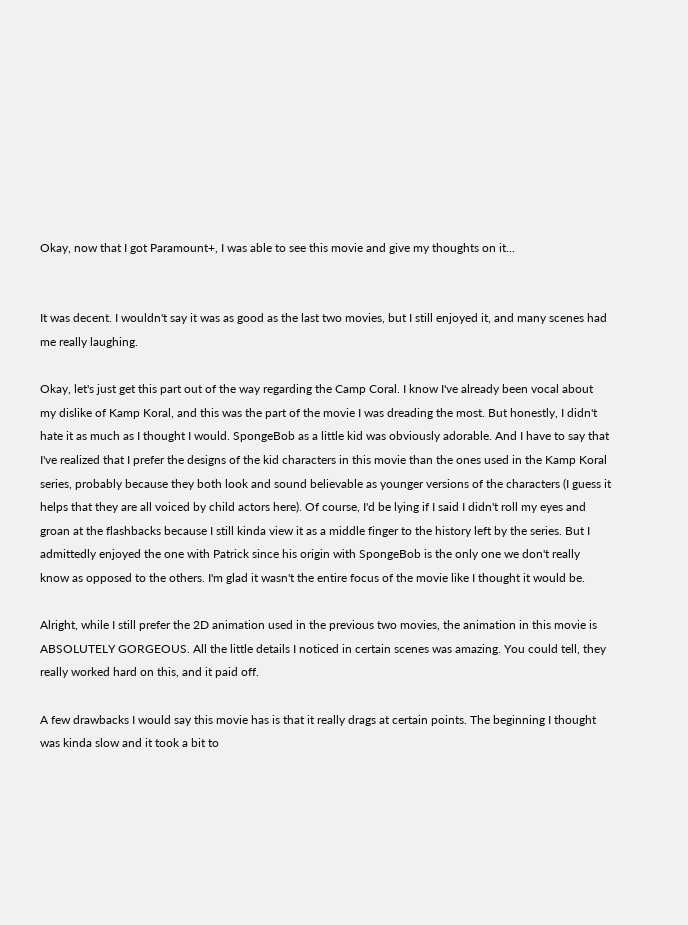Okay, now that I got Paramount+, I was able to see this movie and give my thoughts on it...


It was decent. I wouldn't say it was as good as the last two movies, but I still enjoyed it, and many scenes had me really laughing.

Okay, let's just get this part out of the way regarding the Camp Coral. I know I've already been vocal about my dislike of Kamp Koral, and this was the part of the movie I was dreading the most. But honestly, I didn't hate it as much as I thought I would. SpongeBob as a little kid was obviously adorable. And I have to say that I've realized that I prefer the designs of the kid characters in this movie than the ones used in the Kamp Koral series, probably because they both look and sound believable as younger versions of the characters (I guess it helps that they are all voiced by child actors here). Of course, I'd be lying if I said I didn't roll my eyes and groan at the flashbacks because I still kinda view it as a middle finger to the history left by the series. But I admittedly enjoyed the one with Patrick since his origin with SpongeBob is the only one we don't really know as opposed to the others. I'm glad it wasn't the entire focus of the movie like I thought it would be.

Alright, while I still prefer the 2D animation used in the previous two movies, the animation in this movie is ABSOLUTELY GORGEOUS. All the little details I noticed in certain scenes was amazing. You could tell, they really worked hard on this, and it paid off.

A few drawbacks I would say this movie has is that it really drags at certain points. The beginning I thought was kinda slow and it took a bit to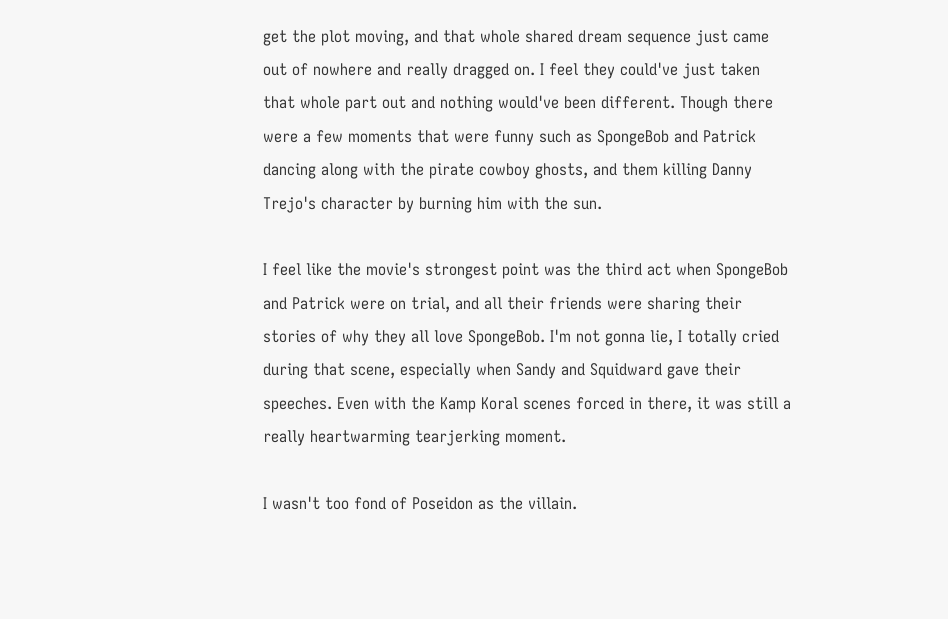get the plot moving, and that whole shared dream sequence just came out of nowhere and really dragged on. I feel they could've just taken that whole part out and nothing would've been different. Though there were a few moments that were funny such as SpongeBob and Patrick dancing along with the pirate cowboy ghosts, and them killing Danny Trejo's character by burning him with the sun.

I feel like the movie's strongest point was the third act when SpongeBob and Patrick were on trial, and all their friends were sharing their stories of why they all love SpongeBob. I'm not gonna lie, I totally cried during that scene, especially when Sandy and Squidward gave their speeches. Even with the Kamp Koral scenes forced in there, it was still a really heartwarming tearjerking moment.

I wasn't too fond of Poseidon as the villain.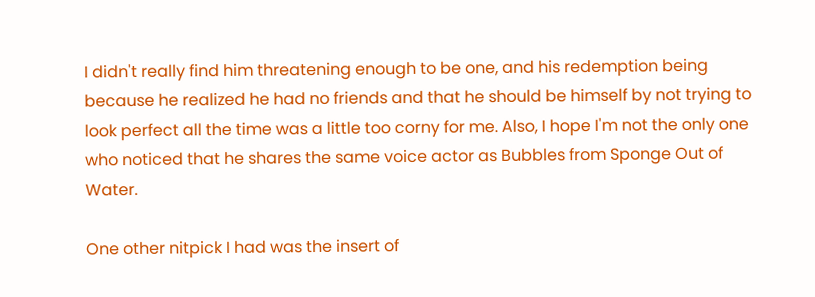I didn't really find him threatening enough to be one, and his redemption being because he realized he had no friends and that he should be himself by not trying to look perfect all the time was a little too corny for me. Also, I hope I'm not the only one who noticed that he shares the same voice actor as Bubbles from Sponge Out of Water.

One other nitpick I had was the insert of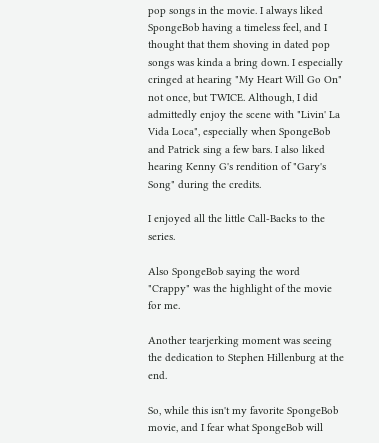pop songs in the movie. I always liked SpongeBob having a timeless feel, and I thought that them shoving in dated pop songs was kinda a bring down. I especially cringed at hearing "My Heart Will Go On" not once, but TWICE. Although, I did admittedly enjoy the scene with "Livin' La Vida Loca", especially when SpongeBob and Patrick sing a few bars. I also liked hearing Kenny G's rendition of "Gary's Song" during the credits.

I enjoyed all the little Call-Backs to the series.

Also SpongeBob saying the word "Crappy" was the highlight of the movie for me.

Another tearjerking moment was seeing the dedication to Stephen Hillenburg at the end.

So, while this isn't my favorite SpongeBob movie, and I fear what SpongeBob will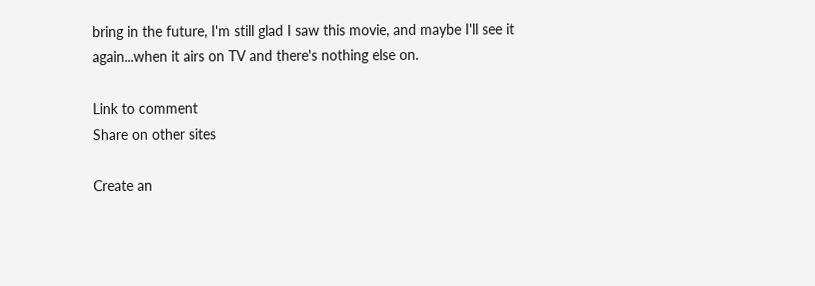bring in the future, I'm still glad I saw this movie, and maybe I'll see it again...when it airs on TV and there's nothing else on.

Link to comment
Share on other sites

Create an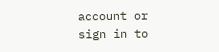account or sign in to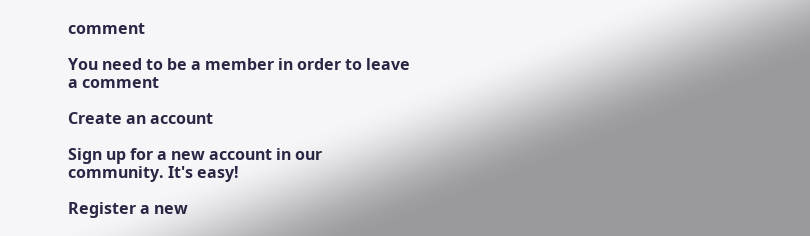comment

You need to be a member in order to leave a comment

Create an account

Sign up for a new account in our community. It's easy!

Register a new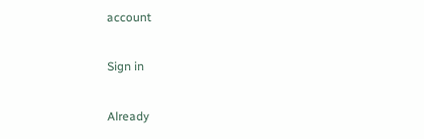account

Sign in

Already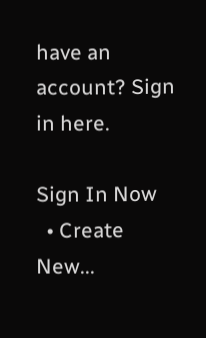have an account? Sign in here.

Sign In Now
  • Create New...